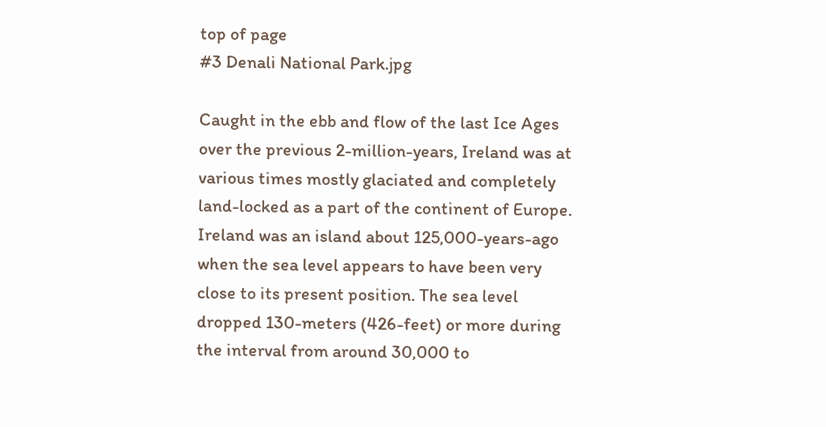top of page
#3 Denali National Park.jpg

Caught in the ebb and flow of the last Ice Ages over the previous 2-million-years, Ireland was at various times mostly glaciated and completely land-locked as a part of the continent of Europe. Ireland was an island about 125,000-years-ago when the sea level appears to have been very close to its present position. The sea level dropped 130-meters (426-feet) or more during the interval from around 30,000 to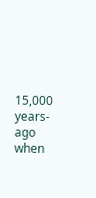15,000 years-ago when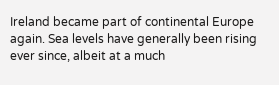Ireland became part of continental Europe again. Sea levels have generally been rising ever since, albeit at a much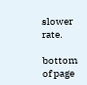slower rate.

bottom of page